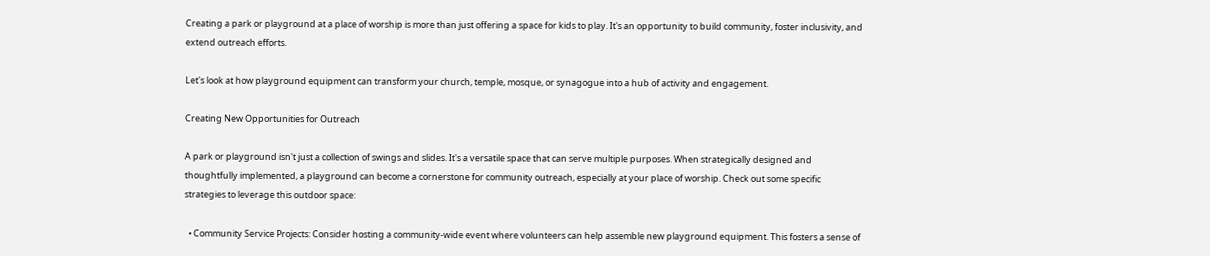Creating a park or playground at a place of worship is more than just offering a space for kids to play. It's an opportunity to build community, foster inclusivity, and extend outreach efforts.

Let's look at how playground equipment can transform your church, temple, mosque, or synagogue into a hub of activity and engagement.

Creating New Opportunities for Outreach

A park or playground isn't just a collection of swings and slides. It's a versatile space that can serve multiple purposes. When strategically designed and thoughtfully implemented, a playground can become a cornerstone for community outreach, especially at your place of worship. Check out some specific strategies to leverage this outdoor space:

  • Community Service Projects: Consider hosting a community-wide event where volunteers can help assemble new playground equipment. This fosters a sense of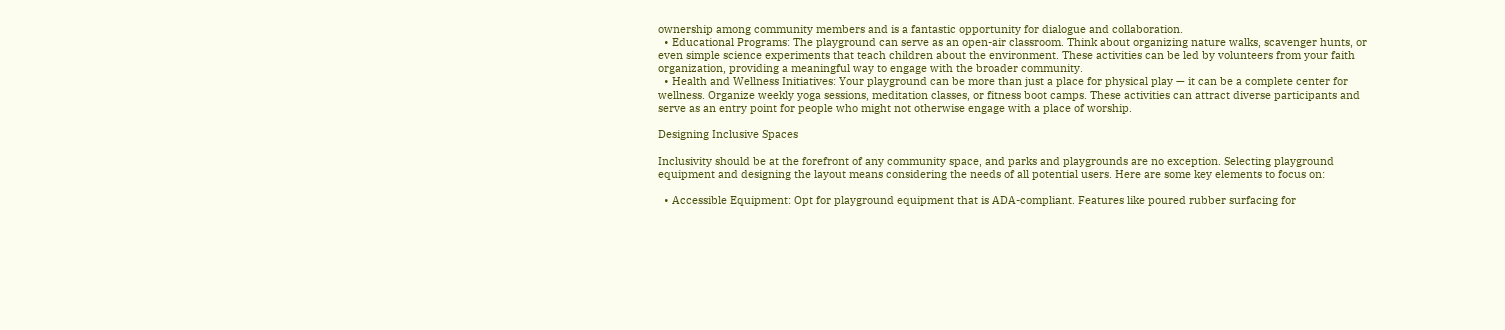ownership among community members and is a fantastic opportunity for dialogue and collaboration.
  • Educational Programs: The playground can serve as an open-air classroom. Think about organizing nature walks, scavenger hunts, or even simple science experiments that teach children about the environment. These activities can be led by volunteers from your faith organization, providing a meaningful way to engage with the broader community.
  • Health and Wellness Initiatives: Your playground can be more than just a place for physical play — it can be a complete center for wellness. Organize weekly yoga sessions, meditation classes, or fitness boot camps. These activities can attract diverse participants and serve as an entry point for people who might not otherwise engage with a place of worship.

Designing Inclusive Spaces

Inclusivity should be at the forefront of any community space, and parks and playgrounds are no exception. Selecting playground equipment and designing the layout means considering the needs of all potential users. Here are some key elements to focus on:

  • Accessible Equipment: Opt for playground equipment that is ADA-compliant. Features like poured rubber surfacing for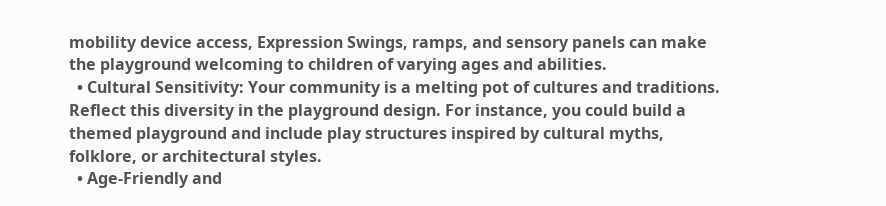mobility device access, Expression Swings, ramps, and sensory panels can make the playground welcoming to children of varying ages and abilities.
  • Cultural Sensitivity: Your community is a melting pot of cultures and traditions. Reflect this diversity in the playground design. For instance, you could build a themed playground and include play structures inspired by cultural myths, folklore, or architectural styles.
  • Age-Friendly and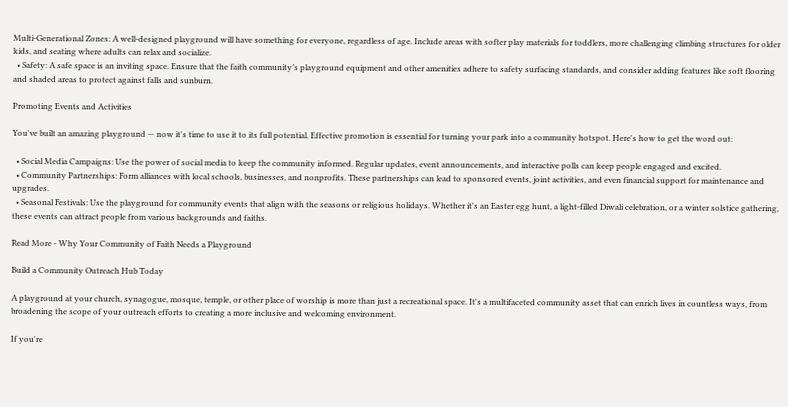Multi-Generational Zones: A well-designed playground will have something for everyone, regardless of age. Include areas with softer play materials for toddlers, more challenging climbing structures for older kids, and seating where adults can relax and socialize.
  • Safety: A safe space is an inviting space. Ensure that the faith community’s playground equipment and other amenities adhere to safety surfacing standards, and consider adding features like soft flooring and shaded areas to protect against falls and sunburn.

Promoting Events and Activities

You've built an amazing playground — now it's time to use it to its full potential. Effective promotion is essential for turning your park into a community hotspot. Here's how to get the word out:

  • Social Media Campaigns: Use the power of social media to keep the community informed. Regular updates, event announcements, and interactive polls can keep people engaged and excited.
  • Community Partnerships: Form alliances with local schools, businesses, and nonprofits. These partnerships can lead to sponsored events, joint activities, and even financial support for maintenance and upgrades.
  • Seasonal Festivals: Use the playground for community events that align with the seasons or religious holidays. Whether it's an Easter egg hunt, a light-filled Diwali celebration, or a winter solstice gathering, these events can attract people from various backgrounds and faiths.

Read More - Why Your Community of Faith Needs a Playground

Build a Community Outreach Hub Today

A playground at your church, synagogue, mosque, temple, or other place of worship is more than just a recreational space. It's a multifaceted community asset that can enrich lives in countless ways, from broadening the scope of your outreach efforts to creating a more inclusive and welcoming environment.

If you're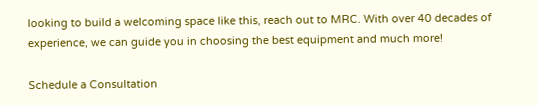looking to build a welcoming space like this, reach out to MRC. With over 40 decades of experience, we can guide you in choosing the best equipment and much more!

Schedule a Consultation